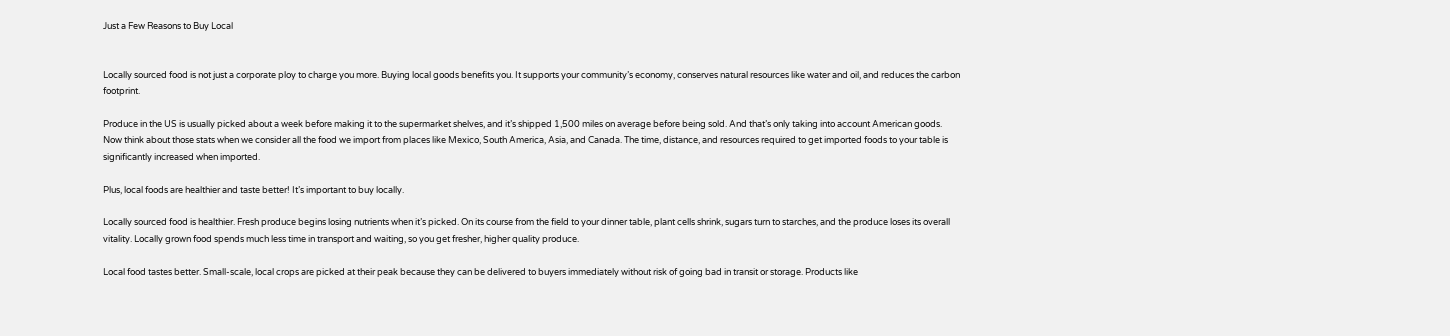Just a Few Reasons to Buy Local


Locally sourced food is not just a corporate ploy to charge you more. Buying local goods benefits you. It supports your community’s economy, conserves natural resources like water and oil, and reduces the carbon footprint.

Produce in the US is usually picked about a week before making it to the supermarket shelves, and it’s shipped 1,500 miles on average before being sold. And that’s only taking into account American goods. Now think about those stats when we consider all the food we import from places like Mexico, South America, Asia, and Canada. The time, distance, and resources required to get imported foods to your table is significantly increased when imported.

Plus, local foods are healthier and taste better! It’s important to buy locally.

Locally sourced food is healthier. Fresh produce begins losing nutrients when it’s picked. On its course from the field to your dinner table, plant cells shrink, sugars turn to starches, and the produce loses its overall vitality. Locally grown food spends much less time in transport and waiting, so you get fresher, higher quality produce.

Local food tastes better. Small-scale, local crops are picked at their peak because they can be delivered to buyers immediately without risk of going bad in transit or storage. Products like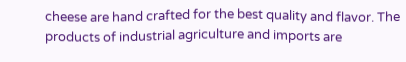cheese are hand crafted for the best quality and flavor. The products of industrial agriculture and imports are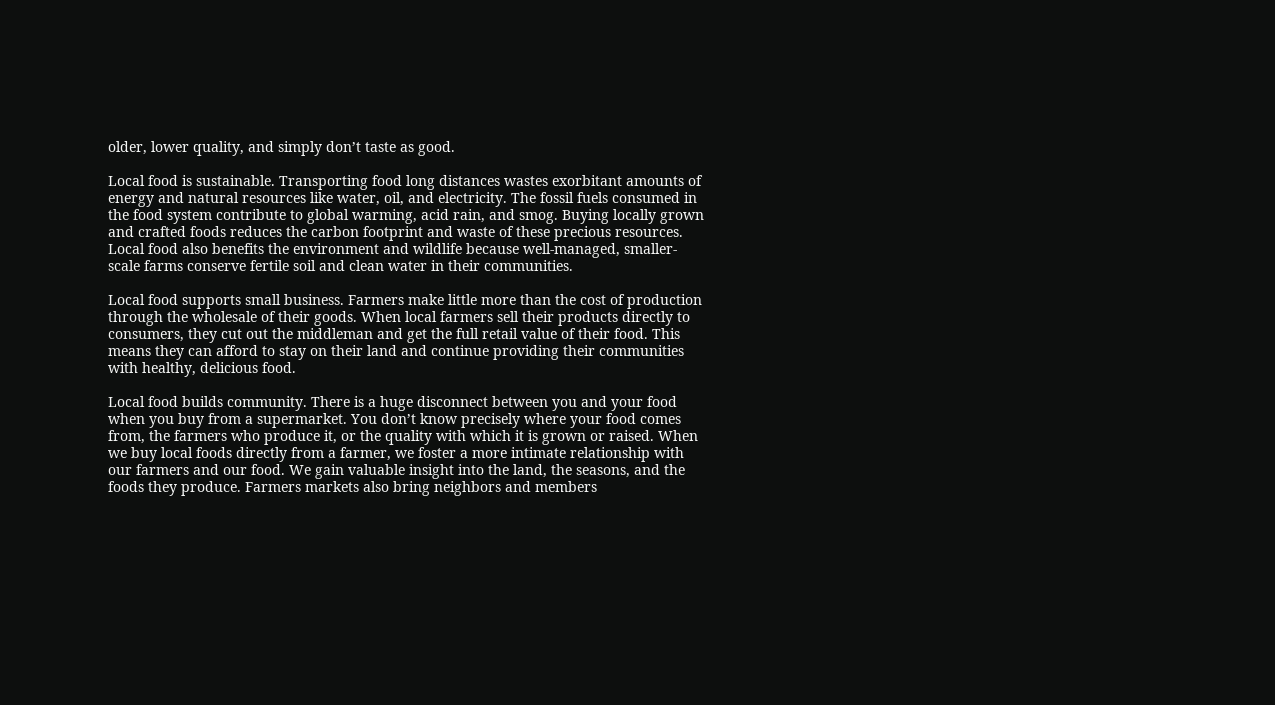older, lower quality, and simply don’t taste as good.

Local food is sustainable. Transporting food long distances wastes exorbitant amounts of energy and natural resources like water, oil, and electricity. The fossil fuels consumed in the food system contribute to global warming, acid rain, and smog. Buying locally grown and crafted foods reduces the carbon footprint and waste of these precious resources. Local food also benefits the environment and wildlife because well-managed, smaller-scale farms conserve fertile soil and clean water in their communities.

Local food supports small business. Farmers make little more than the cost of production through the wholesale of their goods. When local farmers sell their products directly to consumers, they cut out the middleman and get the full retail value of their food. This means they can afford to stay on their land and continue providing their communities with healthy, delicious food.

Local food builds community. There is a huge disconnect between you and your food when you buy from a supermarket. You don’t know precisely where your food comes from, the farmers who produce it, or the quality with which it is grown or raised. When we buy local foods directly from a farmer, we foster a more intimate relationship with our farmers and our food. We gain valuable insight into the land, the seasons, and the foods they produce. Farmers markets also bring neighbors and members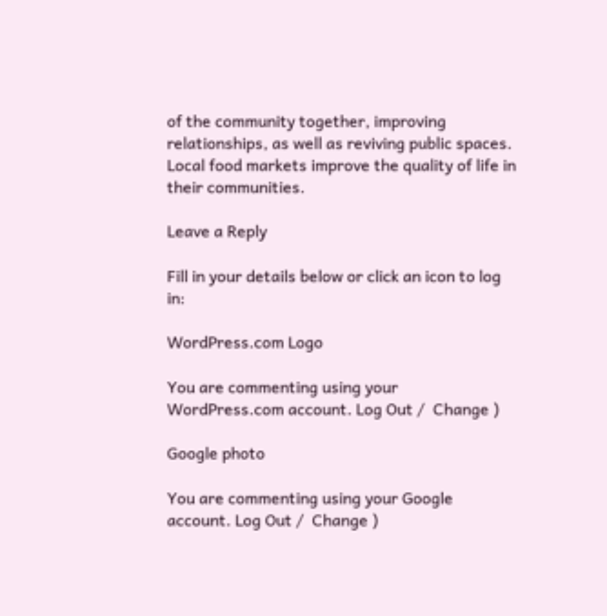of the community together, improving relationships, as well as reviving public spaces. Local food markets improve the quality of life in their communities.

Leave a Reply

Fill in your details below or click an icon to log in:

WordPress.com Logo

You are commenting using your WordPress.com account. Log Out /  Change )

Google photo

You are commenting using your Google account. Log Out /  Change )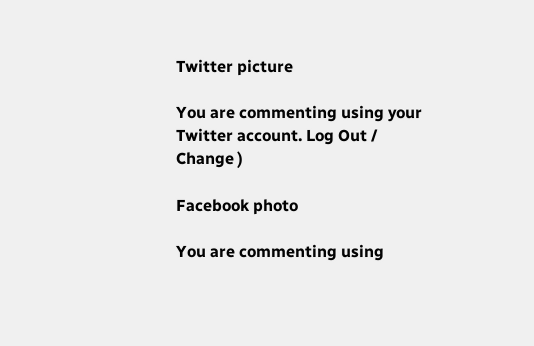Twitter picture

You are commenting using your Twitter account. Log Out /  Change )

Facebook photo

You are commenting using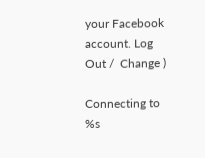your Facebook account. Log Out /  Change )

Connecting to %s